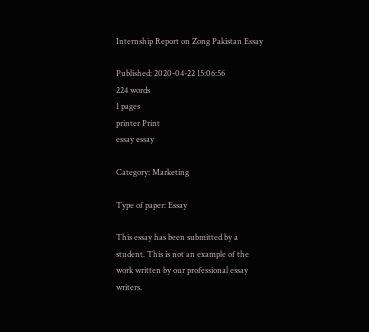Internship Report on Zong Pakistan Essay

Published: 2020-04-22 15:06:56
224 words
1 pages
printer Print
essay essay

Category: Marketing

Type of paper: Essay

This essay has been submitted by a student. This is not an example of the work written by our professional essay writers.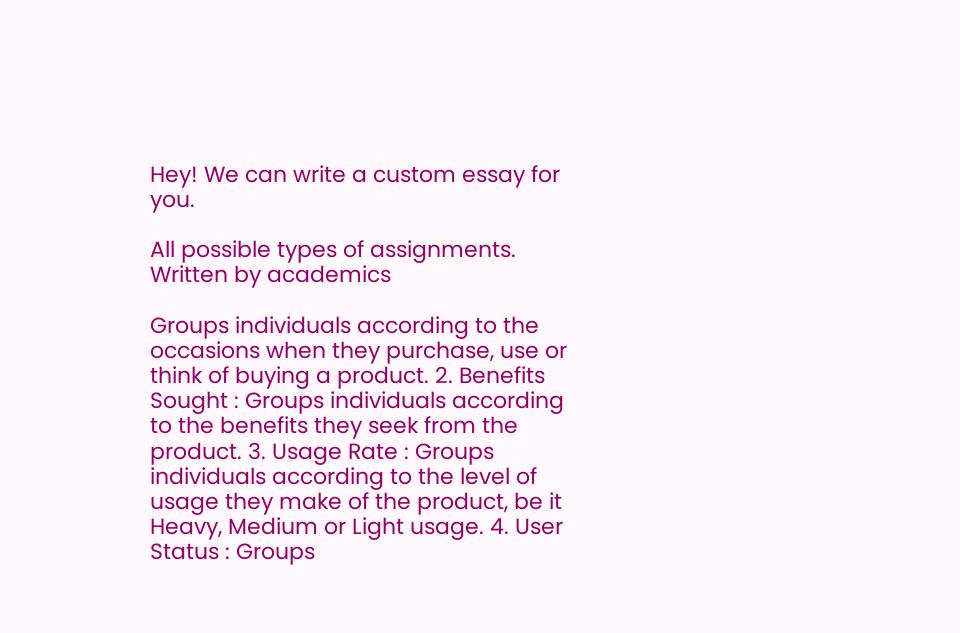Hey! We can write a custom essay for you.

All possible types of assignments. Written by academics

Groups individuals according to the occasions when they purchase, use or think of buying a product. 2. Benefits Sought : Groups individuals according to the benefits they seek from the product. 3. Usage Rate : Groups individuals according to the level of usage they make of the product, be it Heavy, Medium or Light usage. 4. User Status : Groups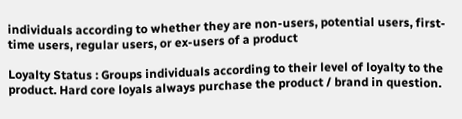individuals according to whether they are non-users, potential users, first-time users, regular users, or ex-users of a product

Loyalty Status : Groups individuals according to their level of loyalty to the product. Hard core loyals always purchase the product / brand in question.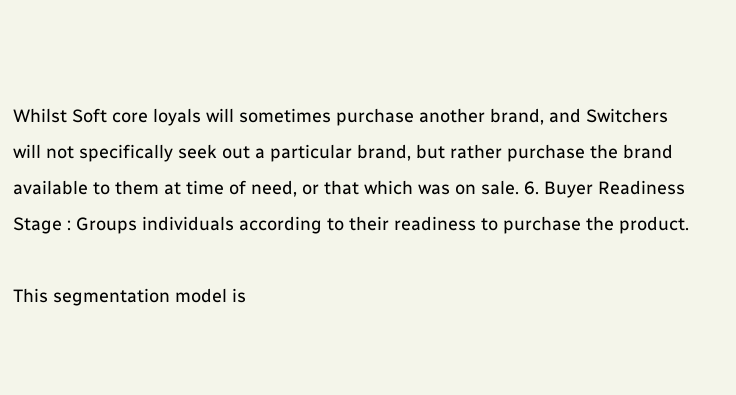Whilst Soft core loyals will sometimes purchase another brand, and Switchers will not specifically seek out a particular brand, but rather purchase the brand available to them at time of need, or that which was on sale. 6. Buyer Readiness Stage : Groups individuals according to their readiness to purchase the product.

This segmentation model is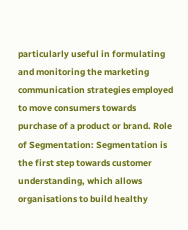particularly useful in formulating and monitoring the marketing communication strategies employed to move consumers towards purchase of a product or brand. Role of Segmentation: Segmentation is the first step towards customer understanding, which allows organisations to build healthy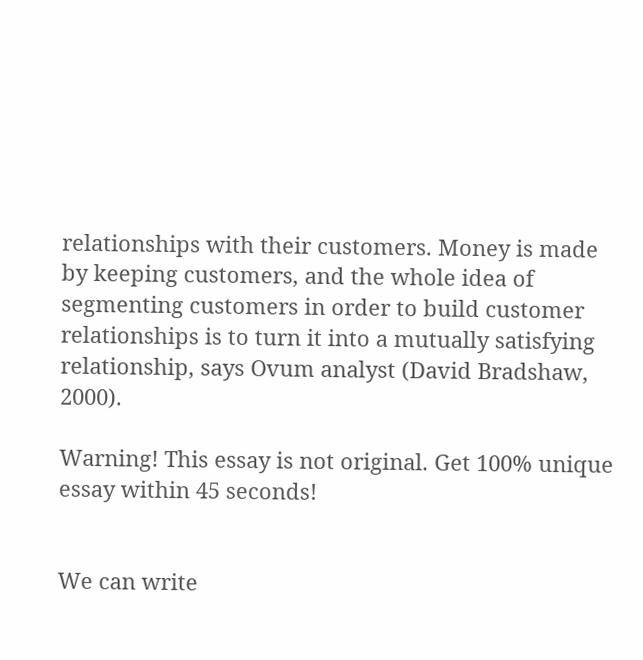relationships with their customers. Money is made by keeping customers, and the whole idea of segmenting customers in order to build customer relationships is to turn it into a mutually satisfying relationship, says Ovum analyst (David Bradshaw, 2000).

Warning! This essay is not original. Get 100% unique essay within 45 seconds!


We can write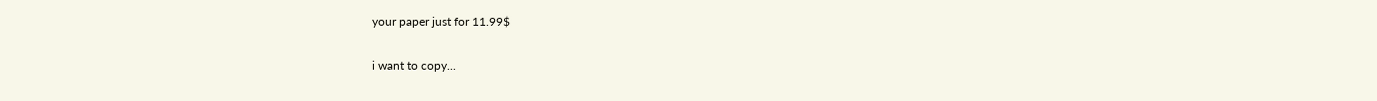your paper just for 11.99$

i want to copy...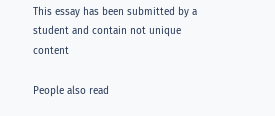This essay has been submitted by a student and contain not unique content

People also read